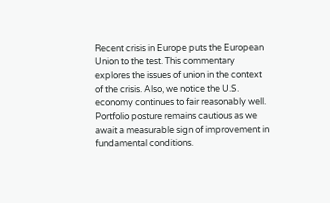Recent crisis in Europe puts the European Union to the test. This commentary explores the issues of union in the context of the crisis. Also, we notice the U.S. economy continues to fair reasonably well. Portfolio posture remains cautious as we await a measurable sign of improvement in fundamental conditions.